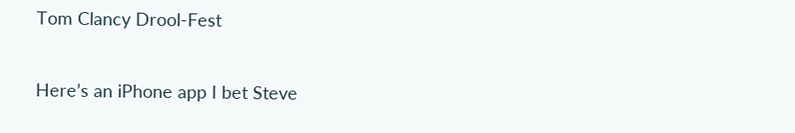Tom Clancy Drool-Fest

Here’s an iPhone app I bet Steve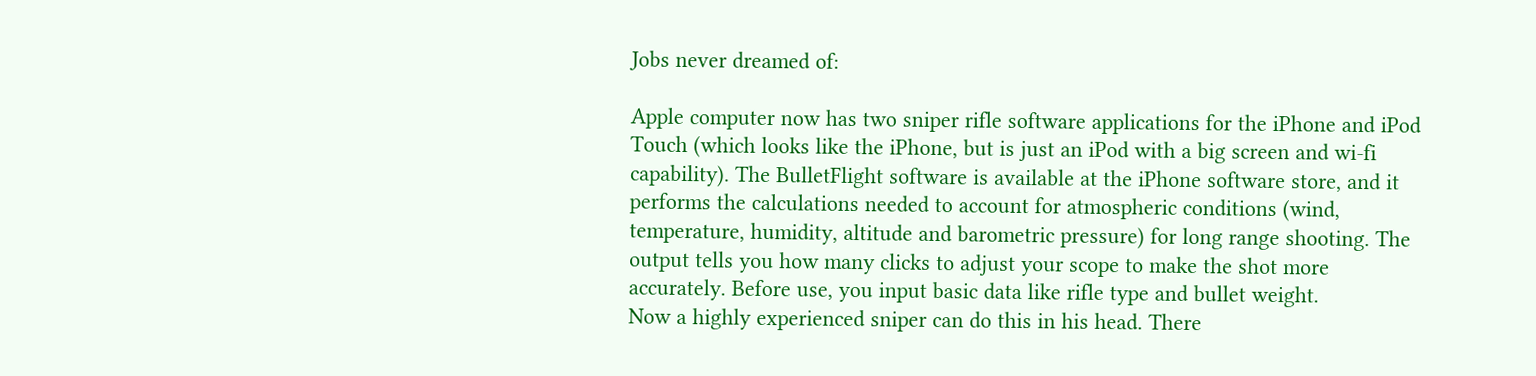Jobs never dreamed of:

Apple computer now has two sniper rifle software applications for the iPhone and iPod Touch (which looks like the iPhone, but is just an iPod with a big screen and wi-fi capability). The BulletFlight software is available at the iPhone software store, and it performs the calculations needed to account for atmospheric conditions (wind, temperature, humidity, altitude and barometric pressure) for long range shooting. The output tells you how many clicks to adjust your scope to make the shot more accurately. Before use, you input basic data like rifle type and bullet weight.
Now a highly experienced sniper can do this in his head. There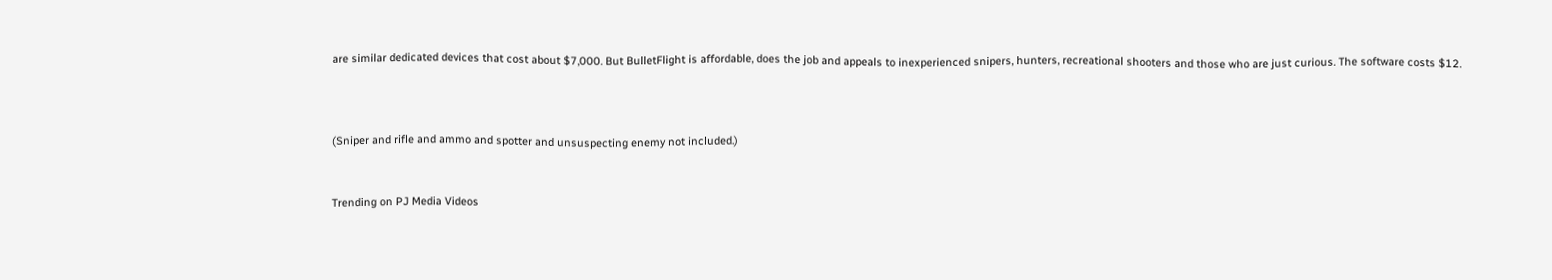are similar dedicated devices that cost about $7,000. But BulletFlight is affordable, does the job and appeals to inexperienced snipers, hunters, recreational shooters and those who are just curious. The software costs $12.



(Sniper and rifle and ammo and spotter and unsuspecting enemy not included.)


Trending on PJ Media Videos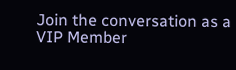Join the conversation as a VIP Member